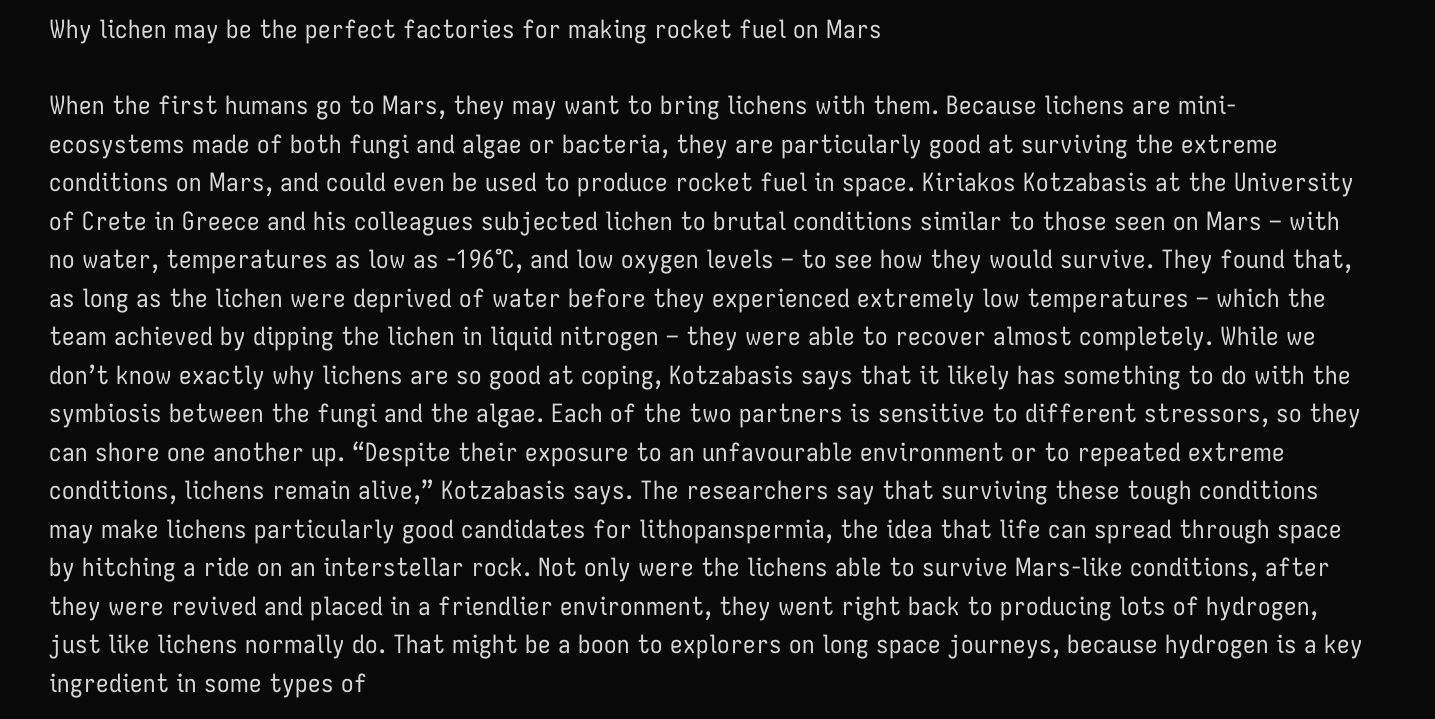Why lichen may be the perfect factories for making rocket fuel on Mars

When the first humans go to Mars, they may want to bring lichens with them. Because lichens are mini-ecosystems made of both fungi and algae or bacteria, they are particularly good at surviving the extreme conditions on Mars, and could even be used to produce rocket fuel in space. Kiriakos Kotzabasis at the University of Crete in Greece and his colleagues subjected lichen to brutal conditions similar to those seen on Mars – with no water, temperatures as low as -196°C, and low oxygen levels – to see how they would survive. They found that, as long as the lichen were deprived of water before they experienced extremely low temperatures – which the team achieved by dipping the lichen in liquid nitrogen – they were able to recover almost completely. While we don’t know exactly why lichens are so good at coping, Kotzabasis says that it likely has something to do with the symbiosis between the fungi and the algae. Each of the two partners is sensitive to different stressors, so they can shore one another up. “Despite their exposure to an unfavourable environment or to repeated extreme conditions, lichens remain alive,” Kotzabasis says. The researchers say that surviving these tough conditions may make lichens particularly good candidates for lithopanspermia, the idea that life can spread through space by hitching a ride on an interstellar rock. Not only were the lichens able to survive Mars-like conditions, after they were revived and placed in a friendlier environment, they went right back to producing lots of hydrogen, just like lichens normally do. That might be a boon to explorers on long space journeys, because hydrogen is a key ingredient in some types of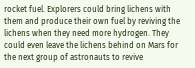rocket fuel. Explorers could bring lichens with them and produce their own fuel by reviving the lichens when they need more hydrogen. They could even leave the lichens behind on Mars for the next group of astronauts to revive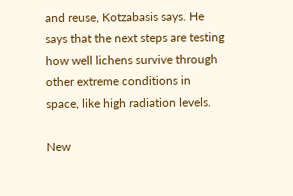and reuse, Kotzabasis says. He says that the next steps are testing how well lichens survive through other extreme conditions in space, like high radiation levels.

New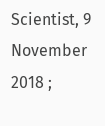Scientist, 9 November 2018 ;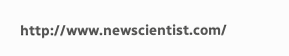http://www.newscientist.com/